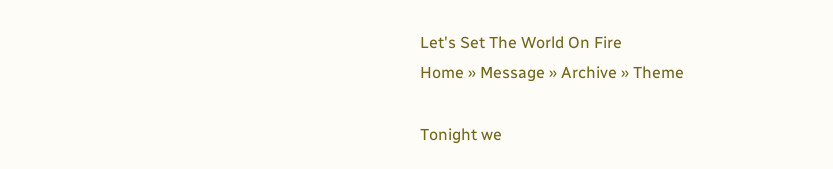Let's Set The World On Fire
Home » Message » Archive » Theme

Tonight we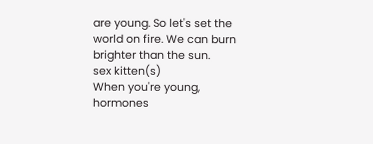are young. So let's set the world on fire. We can burn brighter than the sun.
sex kitten(s)
When you're young, hormones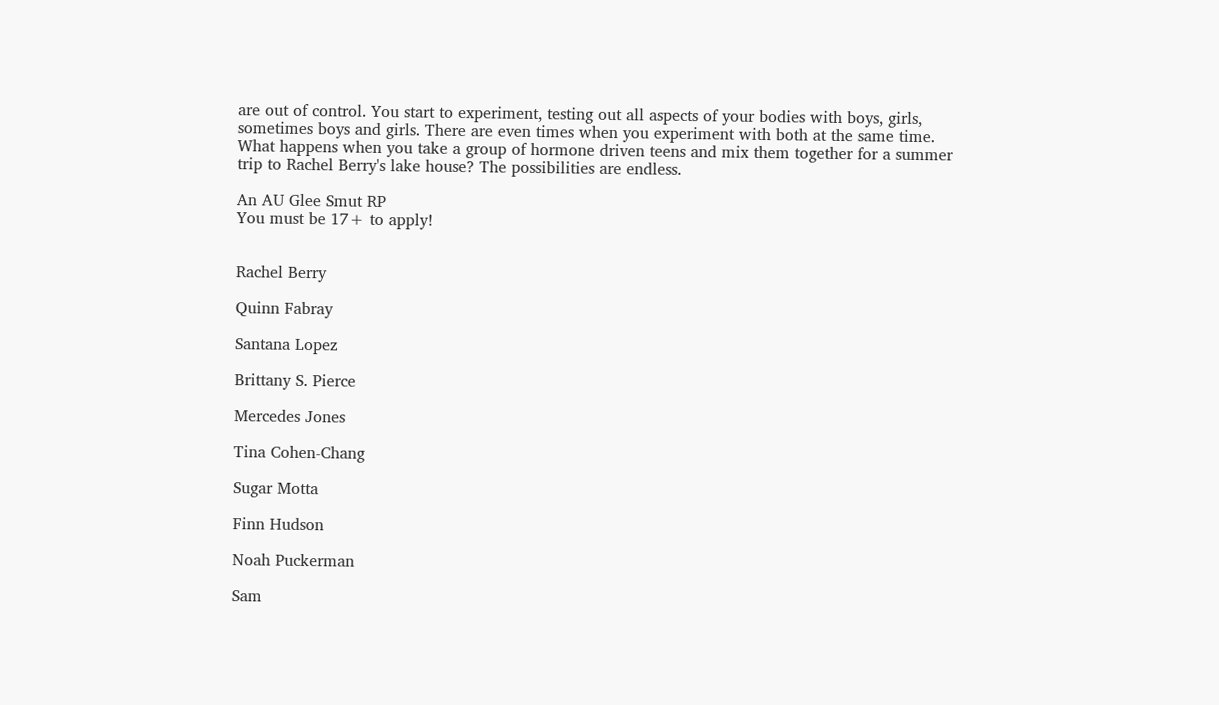are out of control. You start to experiment, testing out all aspects of your bodies with boys, girls, sometimes boys and girls. There are even times when you experiment with both at the same time.
What happens when you take a group of hormone driven teens and mix them together for a summer trip to Rachel Berry's lake house? The possibilities are endless.

An AU Glee Smut RP
You must be 17+ to apply!


Rachel Berry

Quinn Fabray

Santana Lopez

Brittany S. Pierce

Mercedes Jones

Tina Cohen-Chang

Sugar Motta

Finn Hudson

Noah Puckerman

Sam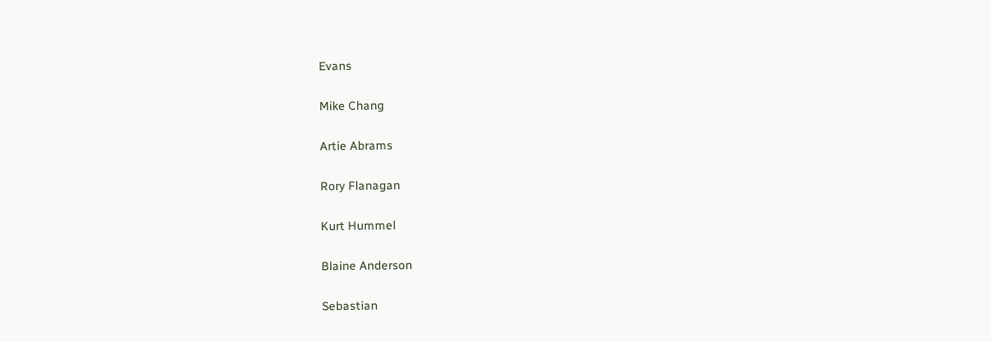Evans

Mike Chang

Artie Abrams

Rory Flanagan

Kurt Hummel

Blaine Anderson

Sebastian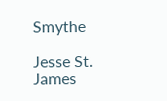Smythe

Jesse St. James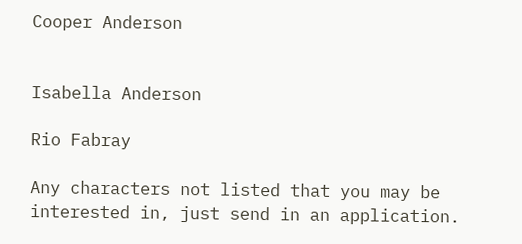Cooper Anderson


Isabella Anderson

Rio Fabray

Any characters not listed that you may be interested in, just send in an application.